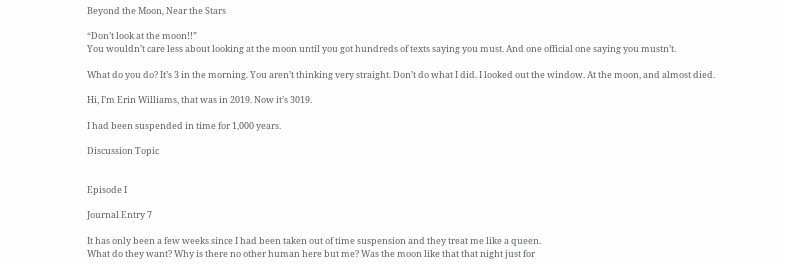Beyond the Moon, Near the Stars

“Don’t look at the moon!!”
You wouldn’t care less about looking at the moon until you got hundreds of texts saying you must. And one official one saying you mustn’t.

What do you do? It’s 3 in the morning. You aren’t thinking very straight. Don’t do what I did. I looked out the window. At the moon, and almost died.

Hi, I’m Erin Williams, that was in 2019. Now it’s 3019.

I had been suspended in time for 1,000 years.

Discussion Topic


Episode I

Journal Entry 7

It has only been a few weeks since I had been taken out of time suspension and they treat me like a queen.
What do they want? Why is there no other human here but me? Was the moon like that that night just for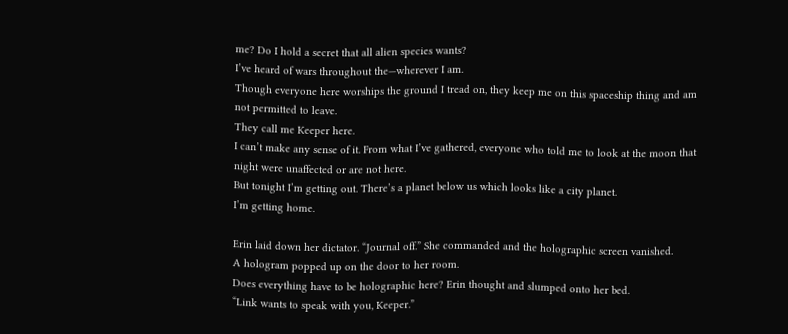me? Do I hold a secret that all alien species wants?
I’ve heard of wars throughout the—wherever I am.
Though everyone here worships the ground I tread on, they keep me on this spaceship thing and am not permitted to leave.
They call me Keeper here.
I can’t make any sense of it. From what I’ve gathered, everyone who told me to look at the moon that night were unaffected or are not here.
But tonight I’m getting out. There’s a planet below us which looks like a city planet.
I’m getting home.

Erin laid down her dictator. “Journal off.” She commanded and the holographic screen vanished.
A hologram popped up on the door to her room.
Does everything have to be holographic here? Erin thought and slumped onto her bed.
“Link wants to speak with you, Keeper.”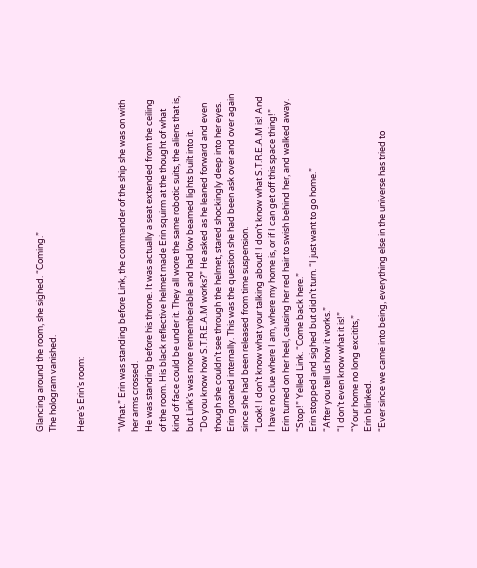Glancing around the room, she sighed. “Coming.”
The hologram vanished.

Here’s Erin’s room:


“What.” Erin was standing before Link, the commander of the ship she was on with her arms crossed.
He was standing before his throne. It was actually a seat extended from the ceiling of the room. His black reflective helmet made Erin squirm at the thought of what kind of face could be under it. They all wore the same robotic suits, the aliens that is, but Link’s was more rememberable and had low beamed lights built into it.
“Do you know how S.T.R.E.A.M works?” He asked as he leaned forward and even though she couldn’t see through the helmet, stared shockingly deep into her eyes. Erin groaned internally. This was the question she had been ask over and over again since she had been released from time suspension.
“Look! I don’t know what your talking about! I don’t know what S.T.R.E.A.M is! And I have no clue where I am, where my home is, or if I can get off this space thing!” Erin turned on her heel, causing her red hair to swish behind her, and walked away.
“Stop!” Yelled Link. “Come back here.”
Erin stopped and sighed but didn’t turn. “I just want to go home.”
“After you tell us how it works.”
“I don’t even know what it is!”
“Your home no long excitits,”
Erin blinked.
“Ever since we came into being, everything else in the universe has tried to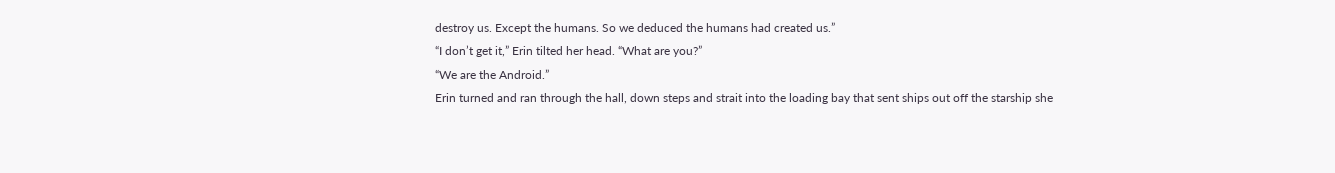destroy us. Except the humans. So we deduced the humans had created us.”
“I don’t get it,” Erin tilted her head. “What are you?”
“We are the Android.”
Erin turned and ran through the hall, down steps and strait into the loading bay that sent ships out off the starship she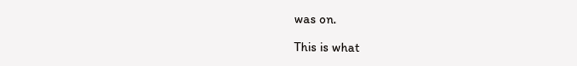was on.

This is what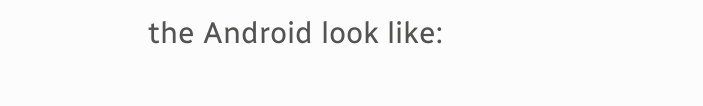the Android look like: